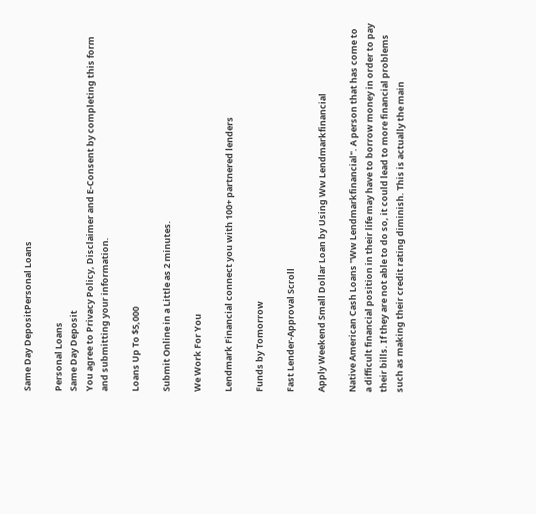Same Day DepositPersonal Loans

Personal Loans
Same Day Deposit
You agree to Privacy Policy, Disclaimer and E-Consent by completing this form and submitting your information.

Loans Up To $5,000

Submit Online in a Little as 2 minutes.

We Work For You

Lendmark Financial connect you with 100+ partnered lenders

Funds by Tomorrow

Fast Lender-Approval Scroll

Apply Weekend Small Dollar Loan by Using Ww Lendmarkfinancial

Native American Cash Loans "Ww Lendmarkfinancial". A person that has come to a difficult financial position in their life may have to borrow money in order to pay their bills. If they are not able to do so, it could lead to more financial problems such as making their credit rating diminish. This is actually the main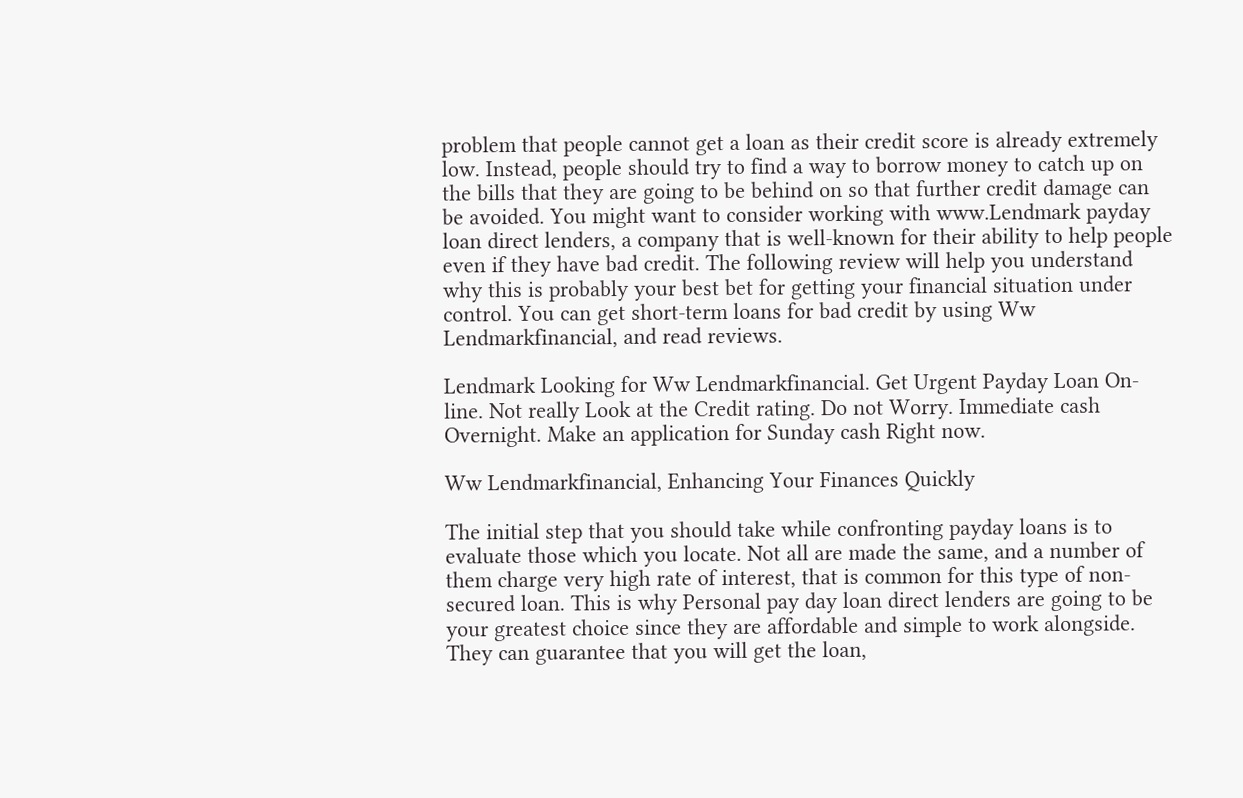problem that people cannot get a loan as their credit score is already extremely low. Instead, people should try to find a way to borrow money to catch up on the bills that they are going to be behind on so that further credit damage can be avoided. You might want to consider working with www.Lendmark payday loan direct lenders, a company that is well-known for their ability to help people even if they have bad credit. The following review will help you understand why this is probably your best bet for getting your financial situation under control. You can get short-term loans for bad credit by using Ww Lendmarkfinancial, and read reviews.

Lendmark Looking for Ww Lendmarkfinancial. Get Urgent Payday Loan On-line. Not really Look at the Credit rating. Do not Worry. Immediate cash Overnight. Make an application for Sunday cash Right now.

Ww Lendmarkfinancial, Enhancing Your Finances Quickly

The initial step that you should take while confronting payday loans is to evaluate those which you locate. Not all are made the same, and a number of them charge very high rate of interest, that is common for this type of non-secured loan. This is why Personal pay day loan direct lenders are going to be your greatest choice since they are affordable and simple to work alongside. They can guarantee that you will get the loan,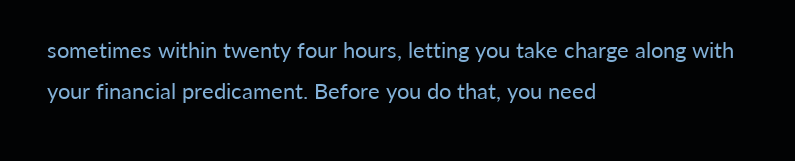sometimes within twenty four hours, letting you take charge along with your financial predicament. Before you do that, you need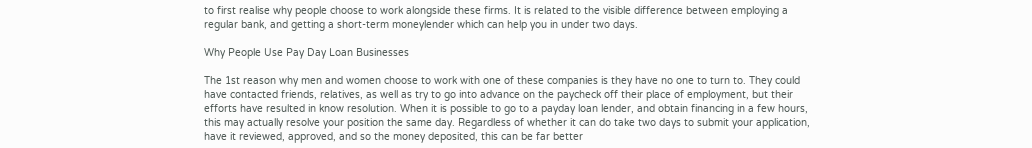to first realise why people choose to work alongside these firms. It is related to the visible difference between employing a regular bank, and getting a short-term moneylender which can help you in under two days.

Why People Use Pay Day Loan Businesses

The 1st reason why men and women choose to work with one of these companies is they have no one to turn to. They could have contacted friends, relatives, as well as try to go into advance on the paycheck off their place of employment, but their efforts have resulted in know resolution. When it is possible to go to a payday loan lender, and obtain financing in a few hours, this may actually resolve your position the same day. Regardless of whether it can do take two days to submit your application, have it reviewed, approved, and so the money deposited, this can be far better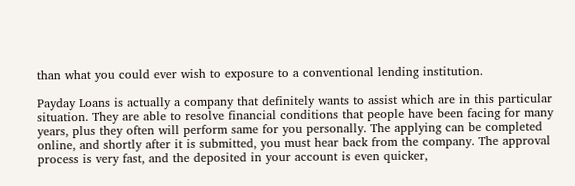than what you could ever wish to exposure to a conventional lending institution.

Payday Loans is actually a company that definitely wants to assist which are in this particular situation. They are able to resolve financial conditions that people have been facing for many years, plus they often will perform same for you personally. The applying can be completed online, and shortly after it is submitted, you must hear back from the company. The approval process is very fast, and the deposited in your account is even quicker,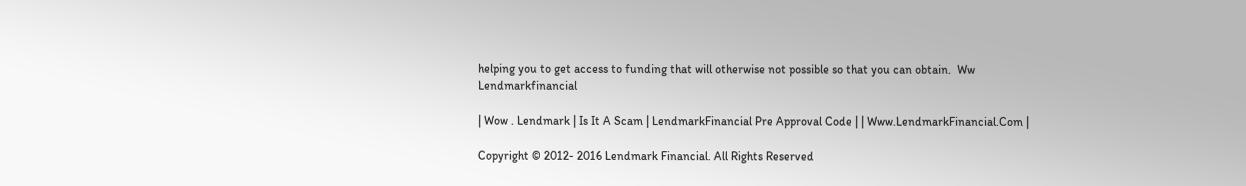helping you to get access to funding that will otherwise not possible so that you can obtain.  Ww Lendmarkfinancial

| Wow . Lendmark | Is It A Scam | LendmarkFinancial Pre Approval Code | | Www.LendmarkFinancial.Com |

Copyright © 2012- 2016 Lendmark Financial. All Rights Reserved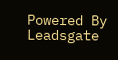Powered By Leadsgate